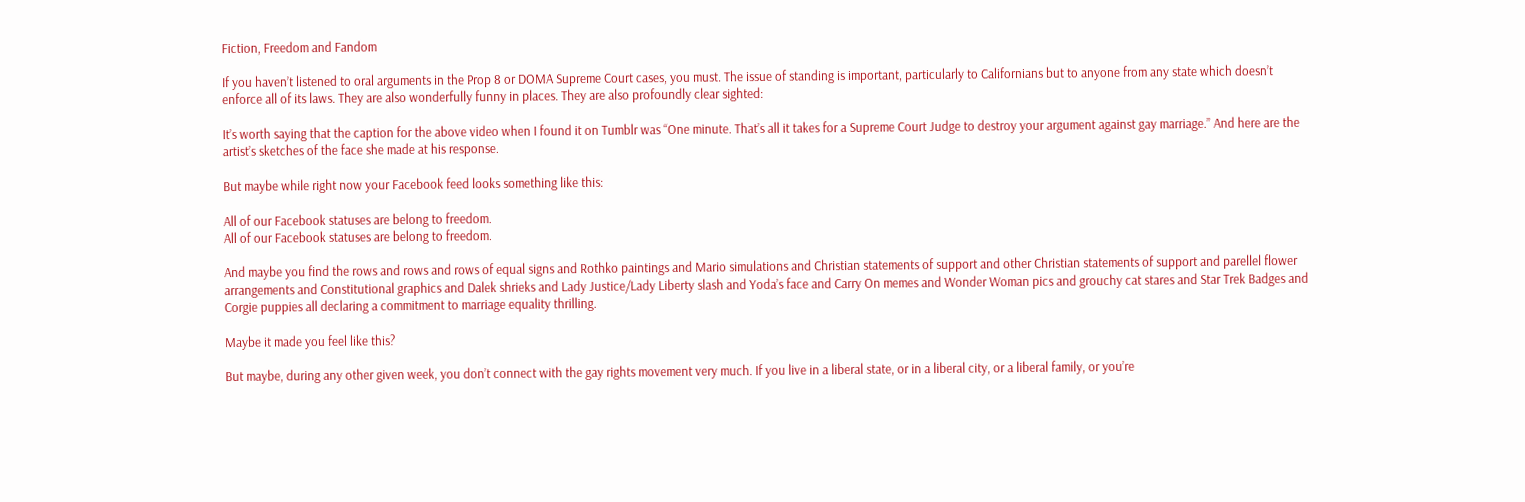Fiction, Freedom and Fandom

If you haven’t listened to oral arguments in the Prop 8 or DOMA Supreme Court cases, you must. The issue of standing is important, particularly to Californians but to anyone from any state which doesn’t enforce all of its laws. They are also wonderfully funny in places. They are also profoundly clear sighted:

It’s worth saying that the caption for the above video when I found it on Tumblr was “One minute. That’s all it takes for a Supreme Court Judge to destroy your argument against gay marriage.” And here are the artist’s sketches of the face she made at his response.

But maybe while right now your Facebook feed looks something like this:

All of our Facebook statuses are belong to freedom.
All of our Facebook statuses are belong to freedom.

And maybe you find the rows and rows and rows of equal signs and Rothko paintings and Mario simulations and Christian statements of support and other Christian statements of support and parellel flower arrangements and Constitutional graphics and Dalek shrieks and Lady Justice/Lady Liberty slash and Yoda’s face and Carry On memes and Wonder Woman pics and grouchy cat stares and Star Trek Badges and Corgie puppies all declaring a commitment to marriage equality thrilling.

Maybe it made you feel like this?

But maybe, during any other given week, you don’t connect with the gay rights movement very much. If you live in a liberal state, or in a liberal city, or a liberal family, or you’re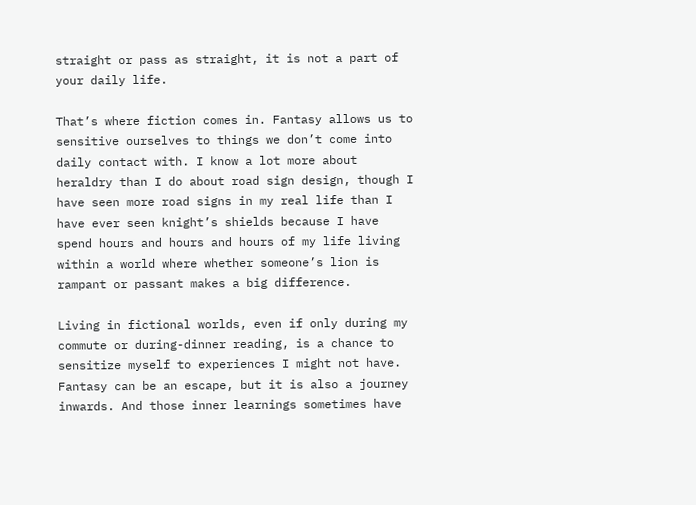straight or pass as straight, it is not a part of your daily life.

That’s where fiction comes in. Fantasy allows us to sensitive ourselves to things we don’t come into daily contact with. I know a lot more about heraldry than I do about road sign design, though I have seen more road signs in my real life than I have ever seen knight’s shields because I have spend hours and hours and hours of my life living within a world where whether someone’s lion is rampant or passant makes a big difference.

Living in fictional worlds, even if only during my commute or during-dinner reading, is a chance to sensitize myself to experiences I might not have. Fantasy can be an escape, but it is also a journey inwards. And those inner learnings sometimes have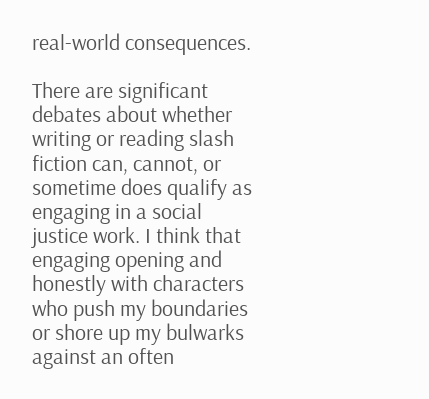real-world consequences.

There are significant debates about whether writing or reading slash fiction can, cannot, or sometime does qualify as engaging in a social justice work. I think that engaging opening and honestly with characters who push my boundaries or shore up my bulwarks against an often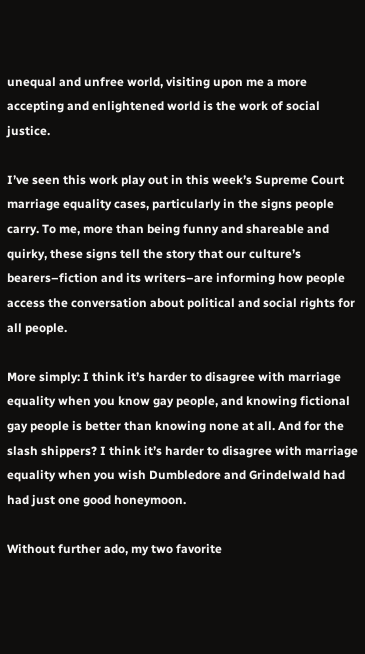unequal and unfree world, visiting upon me a more accepting and enlightened world is the work of social justice.

I’ve seen this work play out in this week’s Supreme Court marriage equality cases, particularly in the signs people carry. To me, more than being funny and shareable and quirky, these signs tell the story that our culture’s bearers–fiction and its writers–are informing how people access the conversation about political and social rights for all people.

More simply: I think it’s harder to disagree with marriage equality when you know gay people, and knowing fictional gay people is better than knowing none at all. And for the slash shippers? I think it’s harder to disagree with marriage equality when you wish Dumbledore and Grindelwald had had just one good honeymoon.

Without further ado, my two favorite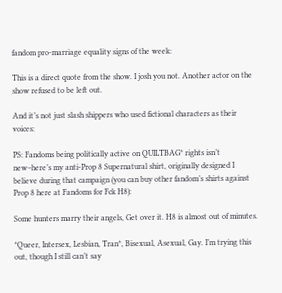fandom pro-marriage equality signs of the week:

This is a direct quote from the show. I josh you not. Another actor on the show refused to be left out.

And it’s not just slash shippers who used fictional characters as their voices:

PS: Fandoms being politically active on QUILTBAG* rights isn’t new–here’s my anti-Prop 8 Supernatural shirt, originally designed I believe during that campaign (you can buy other fandom’s shirts against Prop 8 here at Fandoms for Fck H8):

Some hunters marry their angels, Get over it. H8 is almost out of minutes.

*Queer, Intersex, Lesbian, Tran*, Bisexual, Asexual, Gay. I’m trying this out, though I still can’t say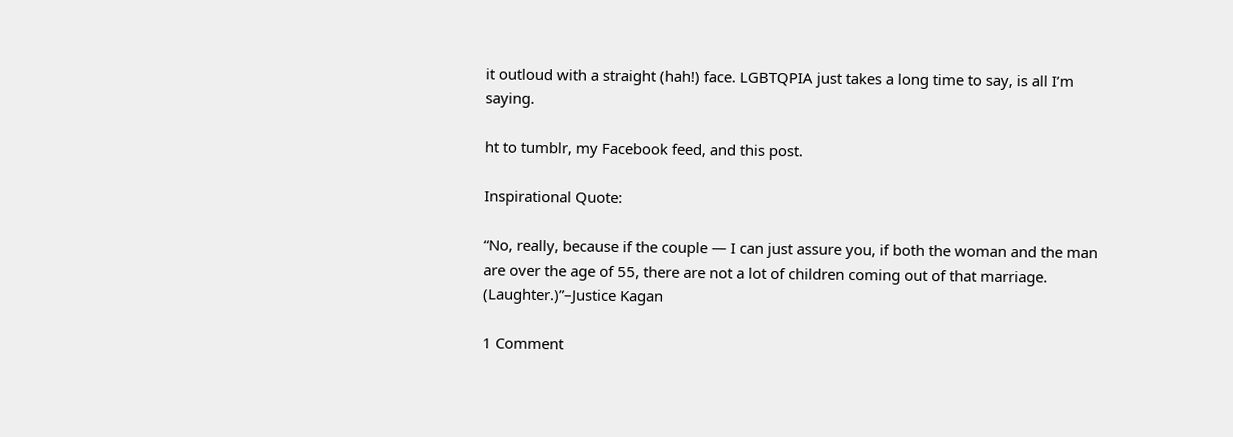it outloud with a straight (hah!) face. LGBTQPIA just takes a long time to say, is all I’m saying.

ht to tumblr, my Facebook feed, and this post.

Inspirational Quote:

“No, really, because if the couple — I can just assure you, if both the woman and the man are over the age of 55, there are not a lot of children coming out of that marriage. (Laughter.)”–Justice Kagan

1 Comment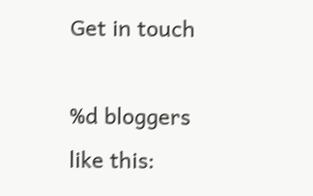Get in touch

%d bloggers like this: